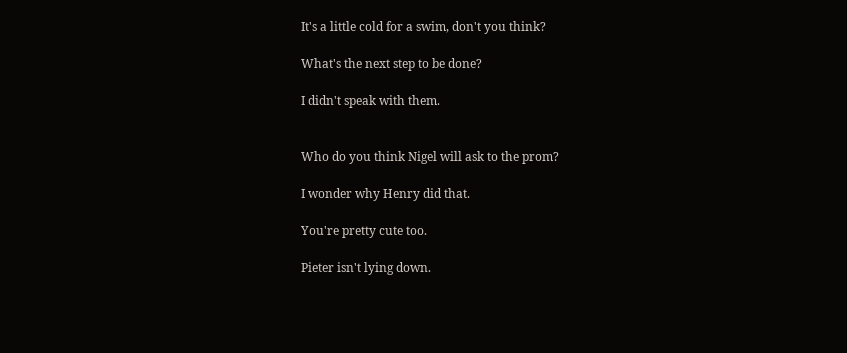It's a little cold for a swim, don't you think?

What's the next step to be done?

I didn't speak with them.


Who do you think Nigel will ask to the prom?

I wonder why Henry did that.

You're pretty cute too.

Pieter isn't lying down.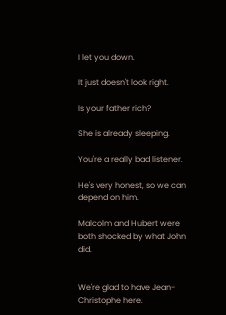I let you down.

It just doesn't look right.

Is your father rich?

She is already sleeping.

You're a really bad listener.

He's very honest, so we can depend on him.

Malcolm and Hubert were both shocked by what John did.


We're glad to have Jean-Christophe here.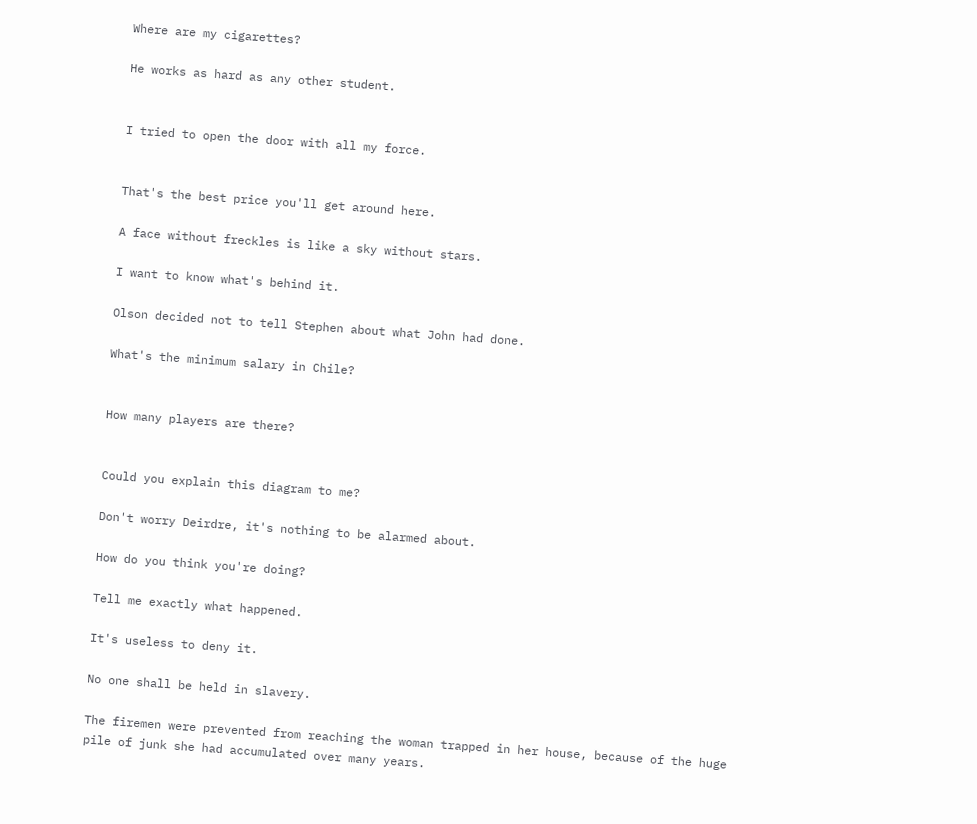Where are my cigarettes?

He works as hard as any other student.


I tried to open the door with all my force.


That's the best price you'll get around here.

A face without freckles is like a sky without stars.

I want to know what's behind it.

Olson decided not to tell Stephen about what John had done.

What's the minimum salary in Chile?


How many players are there?


Could you explain this diagram to me?

Don't worry Deirdre, it's nothing to be alarmed about.

How do you think you're doing?

Tell me exactly what happened.

It's useless to deny it.

No one shall be held in slavery.

The firemen were prevented from reaching the woman trapped in her house, because of the huge pile of junk she had accumulated over many years.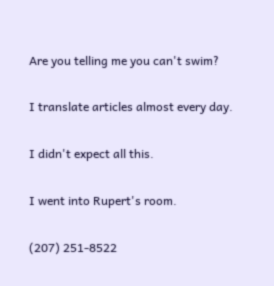Are you telling me you can't swim?

I translate articles almost every day.

I didn't expect all this.

I went into Rupert's room.

(207) 251-8522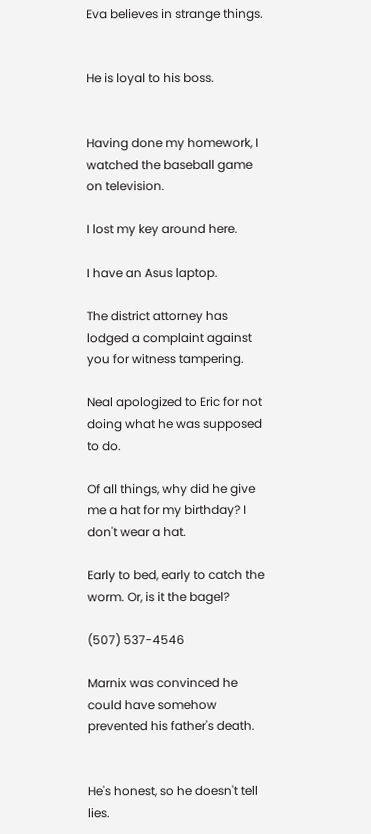Eva believes in strange things.


He is loyal to his boss.


Having done my homework, I watched the baseball game on television.

I lost my key around here.

I have an Asus laptop.

The district attorney has lodged a complaint against you for witness tampering.

Neal apologized to Eric for not doing what he was supposed to do.

Of all things, why did he give me a hat for my birthday? I don't wear a hat.

Early to bed, early to catch the worm. Or, is it the bagel?

(507) 537-4546

Marnix was convinced he could have somehow prevented his father's death.


He's honest, so he doesn't tell lies.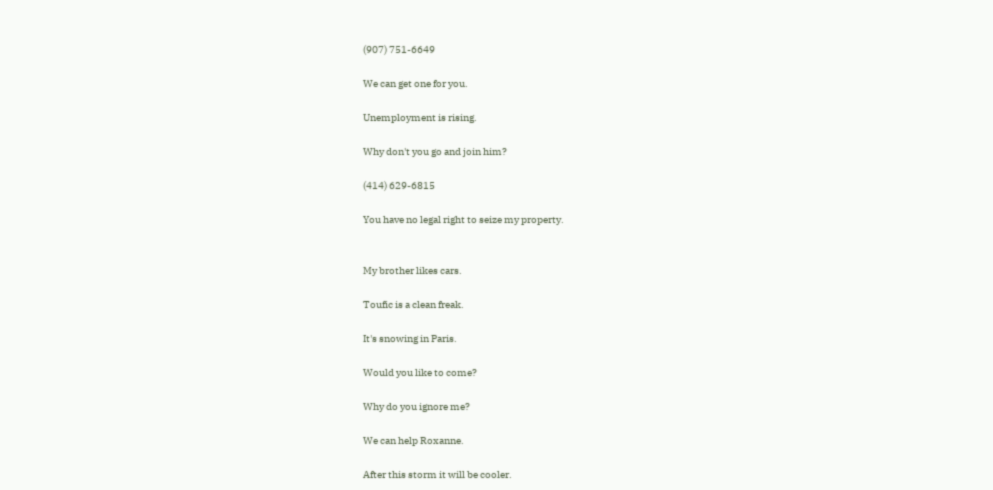(907) 751-6649

We can get one for you.

Unemployment is rising.

Why don't you go and join him?

(414) 629-6815

You have no legal right to seize my property.


My brother likes cars.

Toufic is a clean freak.

It's snowing in Paris.

Would you like to come?

Why do you ignore me?

We can help Roxanne.

After this storm it will be cooler.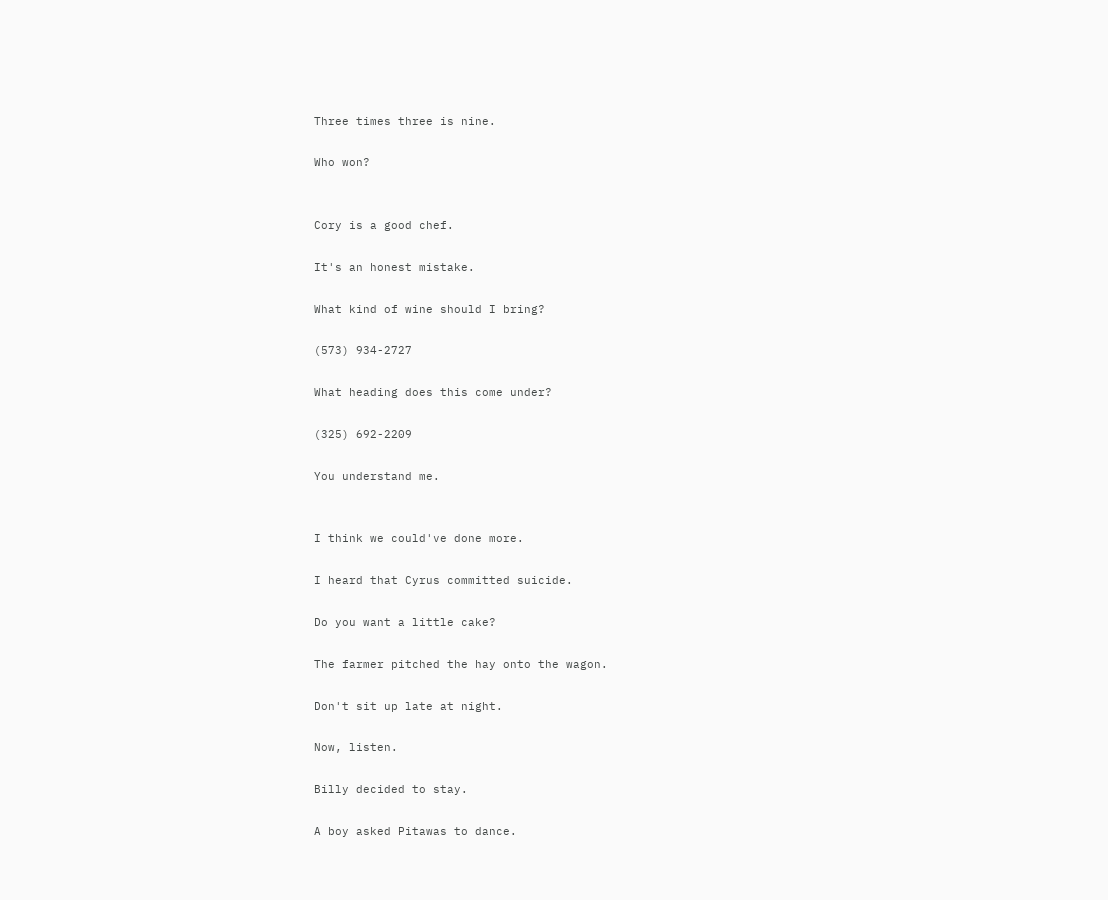Three times three is nine.

Who won?


Cory is a good chef.

It's an honest mistake.

What kind of wine should I bring?

(573) 934-2727

What heading does this come under?

(325) 692-2209

You understand me.


I think we could've done more.

I heard that Cyrus committed suicide.

Do you want a little cake?

The farmer pitched the hay onto the wagon.

Don't sit up late at night.

Now, listen.

Billy decided to stay.

A boy asked Pitawas to dance.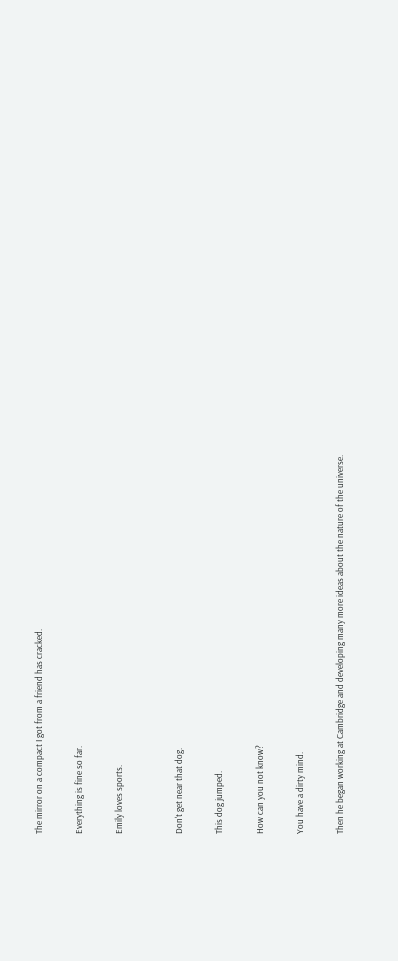The mirror on a compact I got from a friend has cracked.

Everything is fine so far.

Emily loves sports.


Don't get near that dog.

This dog jumped.

How can you not know?

You have a dirty mind.

Then he began working at Cambridge and developing many more ideas about the nature of the universe.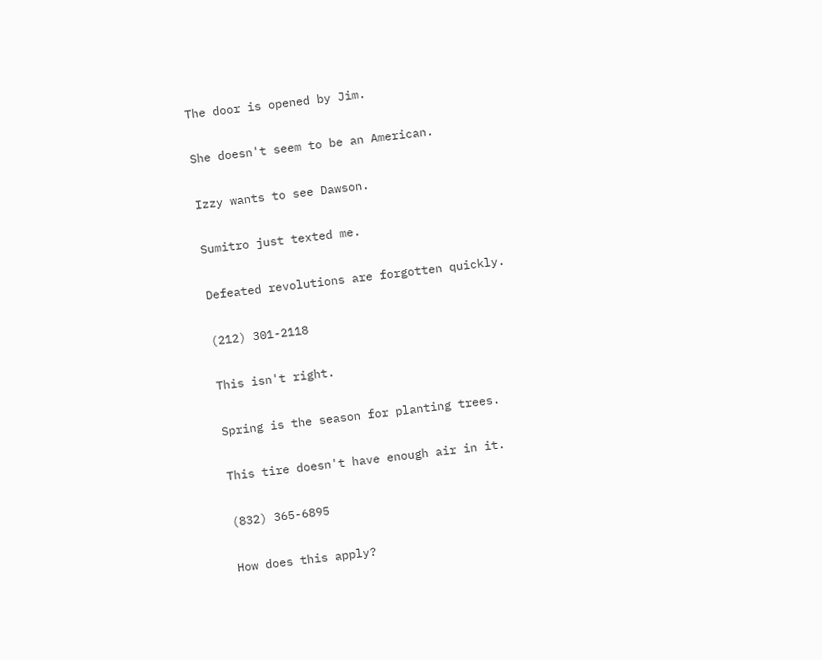The door is opened by Jim.

She doesn't seem to be an American.

Izzy wants to see Dawson.

Sumitro just texted me.

Defeated revolutions are forgotten quickly.

(212) 301-2118

This isn't right.

Spring is the season for planting trees.

This tire doesn't have enough air in it.

(832) 365-6895

How does this apply?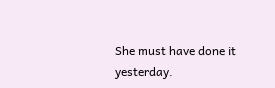She must have done it yesterday.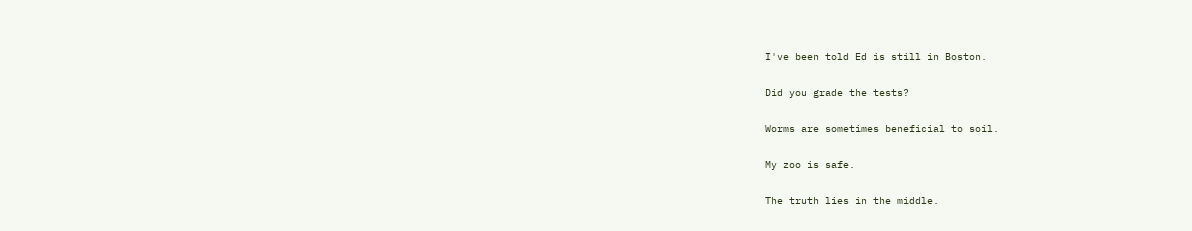I've been told Ed is still in Boston.

Did you grade the tests?

Worms are sometimes beneficial to soil.

My zoo is safe.

The truth lies in the middle.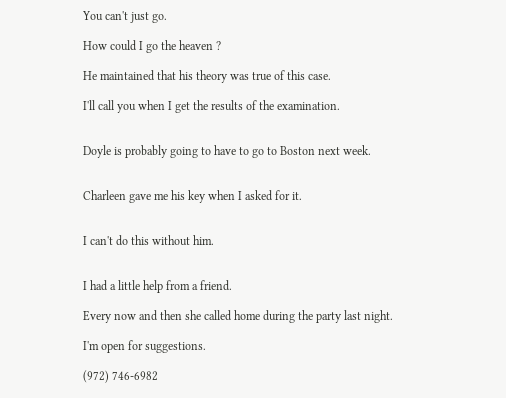You can't just go.

How could I go the heaven ?

He maintained that his theory was true of this case.

I'll call you when I get the results of the examination.


Doyle is probably going to have to go to Boston next week.


Charleen gave me his key when I asked for it.


I can't do this without him.


I had a little help from a friend.

Every now and then she called home during the party last night.

I'm open for suggestions.

(972) 746-6982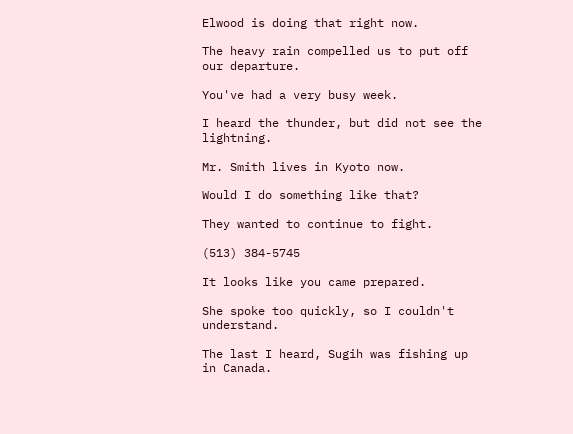Elwood is doing that right now.

The heavy rain compelled us to put off our departure.

You've had a very busy week.

I heard the thunder, but did not see the lightning.

Mr. Smith lives in Kyoto now.

Would I do something like that?

They wanted to continue to fight.

(513) 384-5745

It looks like you came prepared.

She spoke too quickly, so I couldn't understand.

The last I heard, Sugih was fishing up in Canada.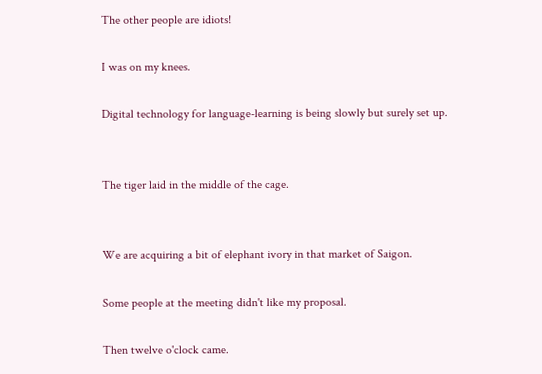The other people are idiots!

I was on my knees.

Digital technology for language-learning is being slowly but surely set up.


The tiger laid in the middle of the cage.


We are acquiring a bit of elephant ivory in that market of Saigon.

Some people at the meeting didn't like my proposal.

Then twelve o'clock came.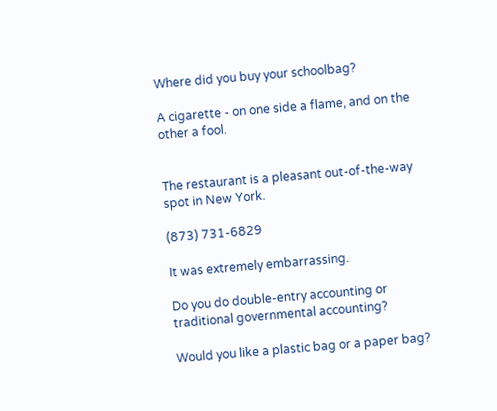Where did you buy your schoolbag?

A cigarette - on one side a flame, and on the other a fool.


The restaurant is a pleasant out-of-the-way spot in New York.

(873) 731-6829

It was extremely embarrassing.

Do you do double-entry accounting or traditional governmental accounting?

Would you like a plastic bag or a paper bag?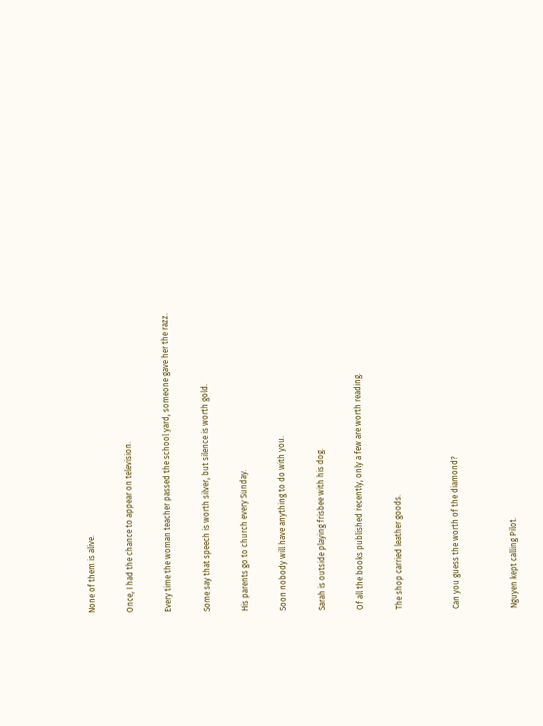None of them is alive.

Once, I had the chance to appear on television.

Every time the woman teacher passed the school yard, someone gave her the razz.

Some say that speech is worth silver, but silence is worth gold.

His parents go to church every Sunday.

Soon nobody will have anything to do with you.

Sarah is outside playing frisbee with his dog.

Of all the books published recently, only a few are worth reading.

The shop carried leather goods.


Can you guess the worth of the diamond?


Nguyen kept calling Pilot.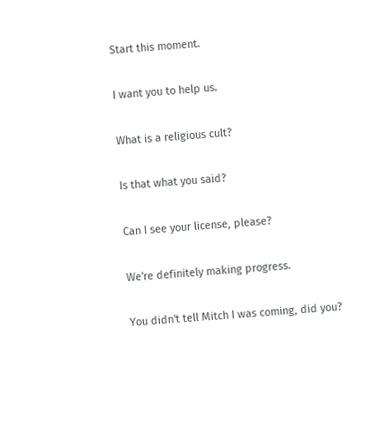Start this moment.

I want you to help us.

What is a religious cult?

Is that what you said?

Can I see your license, please?

We're definitely making progress.

You didn't tell Mitch I was coming, did you?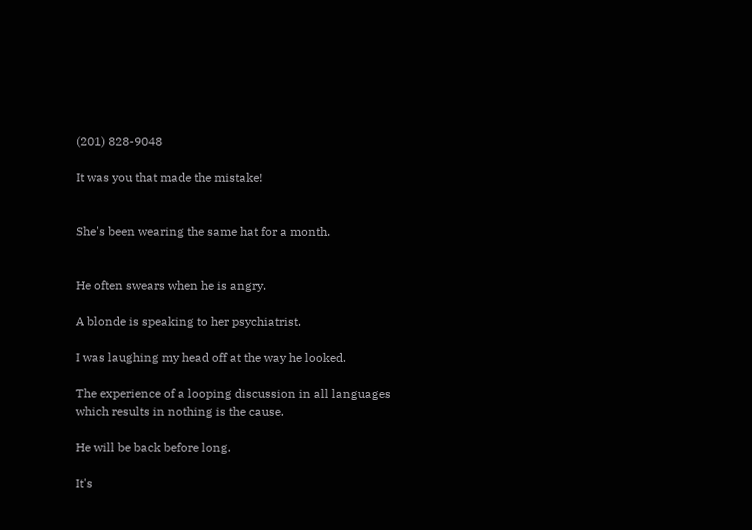(201) 828-9048

It was you that made the mistake!


She's been wearing the same hat for a month.


He often swears when he is angry.

A blonde is speaking to her psychiatrist.

I was laughing my head off at the way he looked.

The experience of a looping discussion in all languages which results in nothing is the cause.

He will be back before long.

It's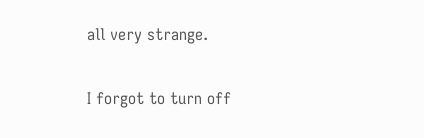all very strange.

I forgot to turn off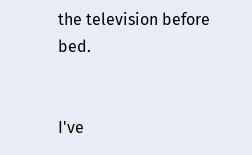the television before bed.


I've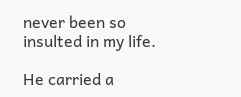never been so insulted in my life.

He carried a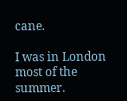cane.

I was in London most of the summer.